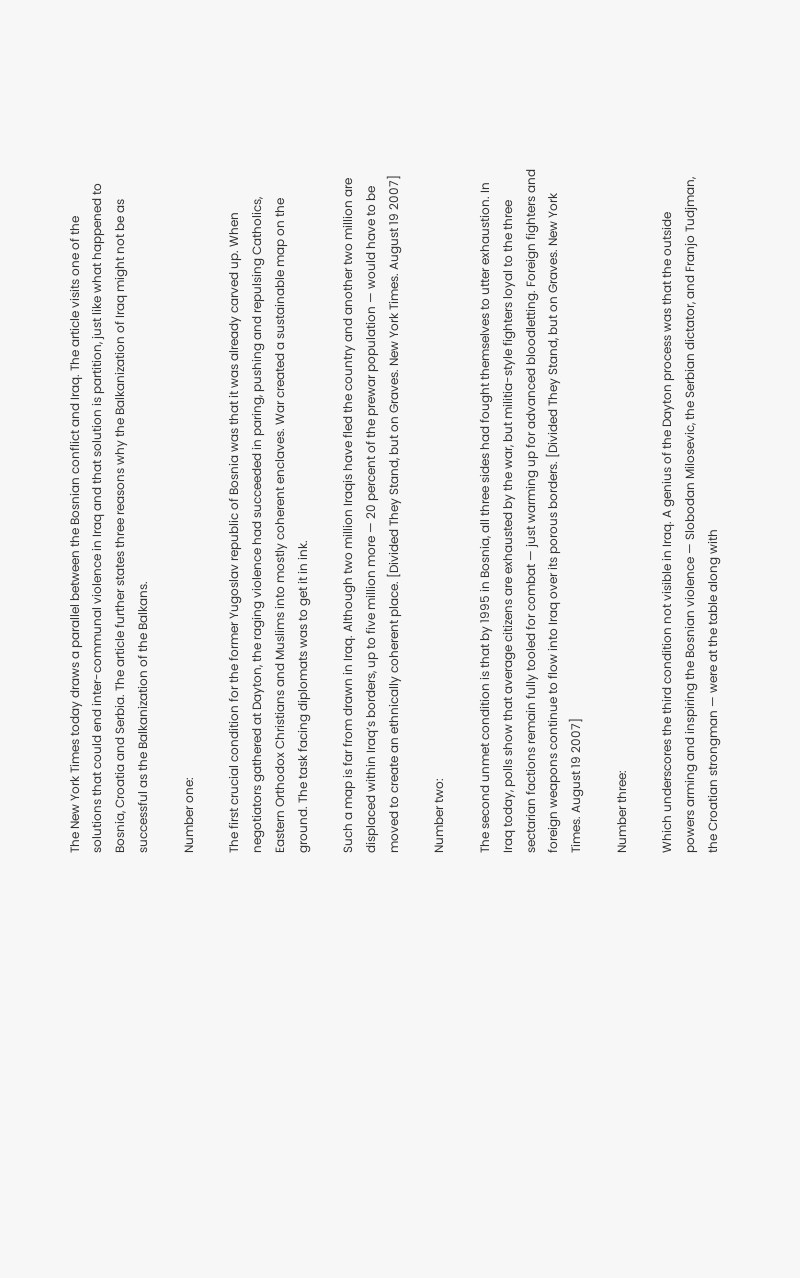The New York Times today draws a parallel between the Bosnian conflict and Iraq. The article visits one of the solutions that could end inter-communal violence in Iraq and that solution is partition, just like what happened to Bosnia, Croatia and Serbia. The article further states three reasons why the Balkanization of Iraq might not be as successful as the Balkanization of the Balkans.

Number one:

The first crucial condition for the former Yugoslav republic of Bosnia was that it was already carved up. When negotiators gathered at Dayton, the raging violence had succeeded in paring, pushing and repulsing Catholics, Eastern Orthodox Christians and Muslims into mostly coherent enclaves. War created a sustainable map on the ground. The task facing diplomats was to get it in ink.

Such a map is far from drawn in Iraq. Although two million Iraqis have fled the country and another two million are displaced within Iraq’s borders, up to five million more — 20 percent of the prewar population — would have to be moved to create an ethnically coherent place. [Divided They Stand, but on Graves. New York Times. August 19 2007]

Number two:

The second unmet condition is that by 1995 in Bosnia, all three sides had fought themselves to utter exhaustion. In Iraq today, polls show that average citizens are exhausted by the war, but militia-style fighters loyal to the three sectarian factions remain fully tooled for combat — just warming up for advanced bloodletting. Foreign fighters and foreign weapons continue to flow into Iraq over its porous borders. [Divided They Stand, but on Graves. New York Times. August 19 2007]

Number three:

Which underscores the third condition not visible in Iraq. A genius of the Dayton process was that the outside powers arming and inspiring the Bosnian violence — Slobodan Milosevic, the Serbian dictator, and Franjo Tudjman, the Croatian strongman — were at the table along with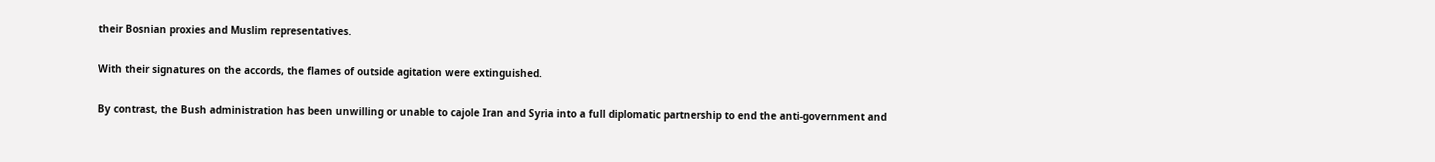their Bosnian proxies and Muslim representatives.

With their signatures on the accords, the flames of outside agitation were extinguished.

By contrast, the Bush administration has been unwilling or unable to cajole Iran and Syria into a full diplomatic partnership to end the anti-government and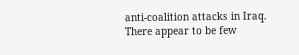anti-coalition attacks in Iraq. There appear to be few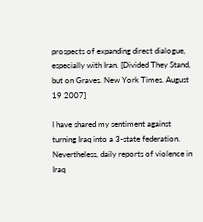prospects of expanding direct dialogue, especially with Iran. [Divided They Stand, but on Graves. New York Times. August 19 2007]

I have shared my sentiment against turning Iraq into a 3-state federation. Nevertheless, daily reports of violence in Iraq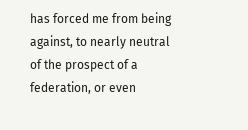has forced me from being against, to nearly neutral of the prospect of a federation, or even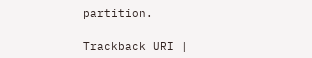partition.

Trackback URI |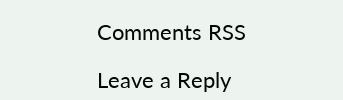Comments RSS

Leave a Reply